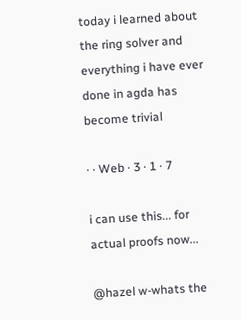today i learned about the ring solver and everything i have ever done in agda has become trivial

· · Web · 3 · 1 · 7

i can use this... for actual proofs now...

@hazel w-whats the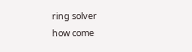ring solver
how come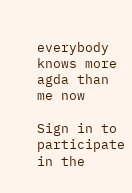everybody knows more agda than me now

Sign in to participate in the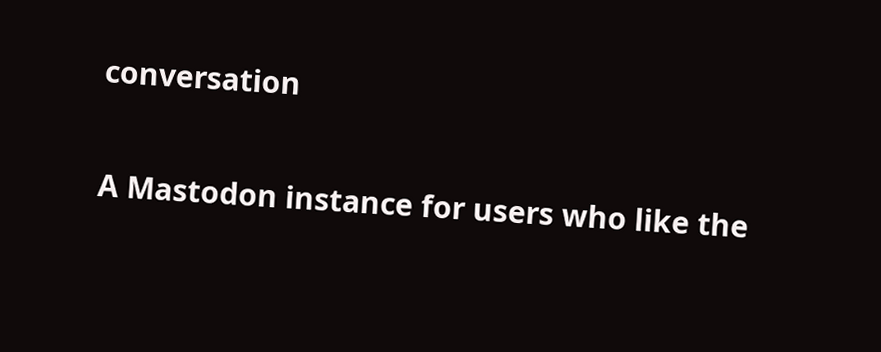conversation

A Mastodon instance for users who like the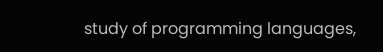study of programming languages,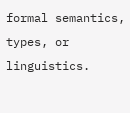formal semantics, types, or linguistics.